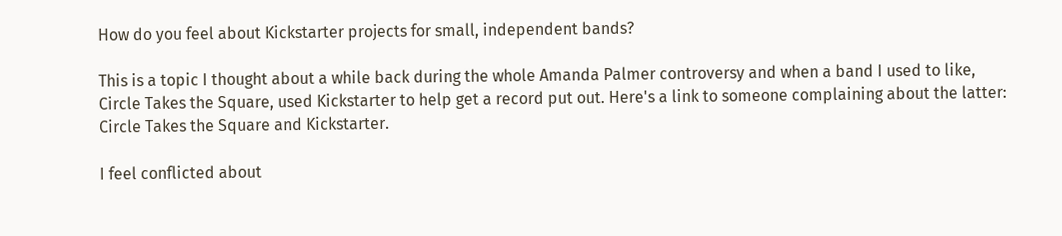How do you feel about Kickstarter projects for small, independent bands?

This is a topic I thought about a while back during the whole Amanda Palmer controversy and when a band I used to like, Circle Takes the Square, used Kickstarter to help get a record put out. Here's a link to someone complaining about the latter: Circle Takes the Square and Kickstarter.

I feel conflicted about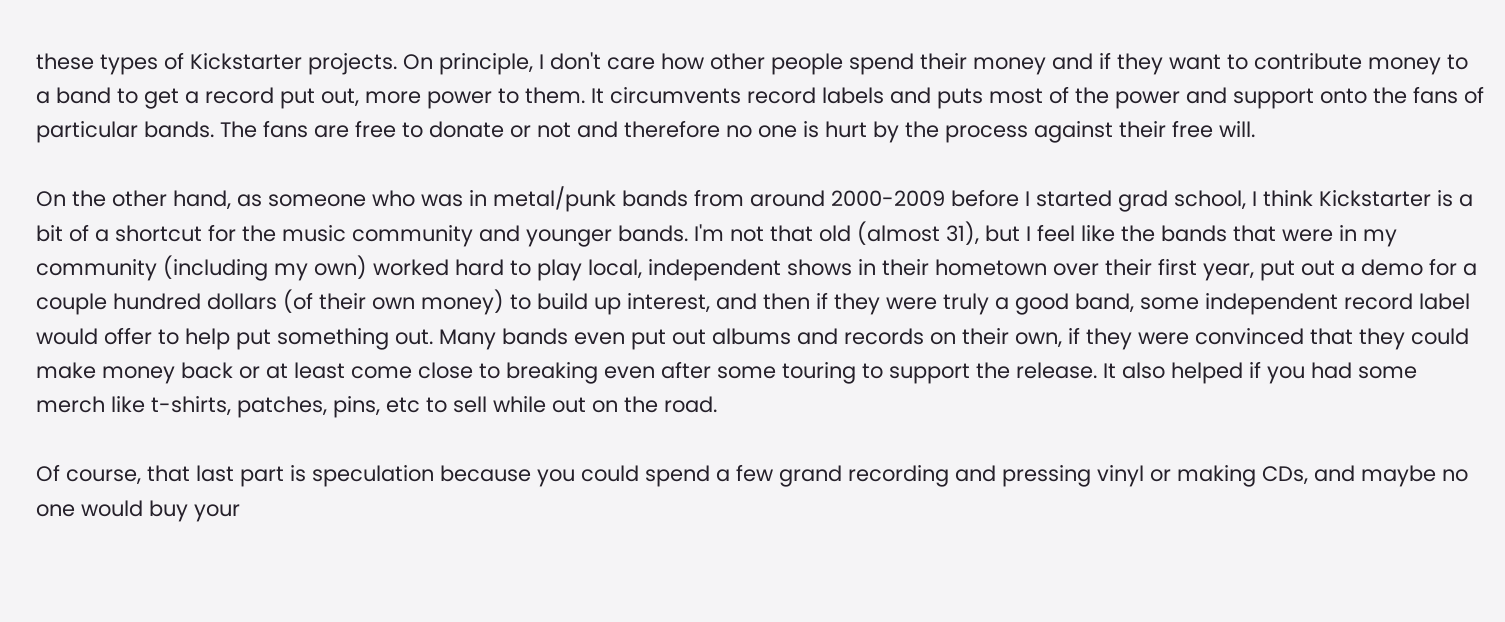these types of Kickstarter projects. On principle, I don't care how other people spend their money and if they want to contribute money to a band to get a record put out, more power to them. It circumvents record labels and puts most of the power and support onto the fans of particular bands. The fans are free to donate or not and therefore no one is hurt by the process against their free will.

On the other hand, as someone who was in metal/punk bands from around 2000-2009 before I started grad school, I think Kickstarter is a bit of a shortcut for the music community and younger bands. I'm not that old (almost 31), but I feel like the bands that were in my community (including my own) worked hard to play local, independent shows in their hometown over their first year, put out a demo for a couple hundred dollars (of their own money) to build up interest, and then if they were truly a good band, some independent record label would offer to help put something out. Many bands even put out albums and records on their own, if they were convinced that they could make money back or at least come close to breaking even after some touring to support the release. It also helped if you had some merch like t-shirts, patches, pins, etc to sell while out on the road.

Of course, that last part is speculation because you could spend a few grand recording and pressing vinyl or making CDs, and maybe no one would buy your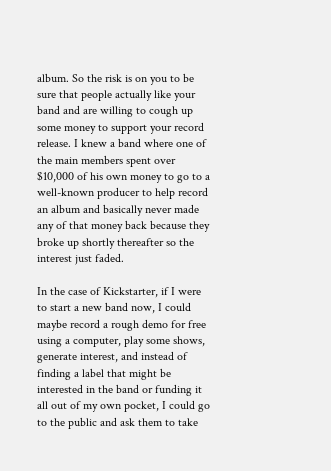album. So the risk is on you to be sure that people actually like your band and are willing to cough up some money to support your record release. I knew a band where one of the main members spent over $10,000 of his own money to go to a well-known producer to help record an album and basically never made any of that money back because they broke up shortly thereafter so the interest just faded.

In the case of Kickstarter, if I were to start a new band now, I could maybe record a rough demo for free using a computer, play some shows, generate interest, and instead of finding a label that might be interested in the band or funding it all out of my own pocket, I could go to the public and ask them to take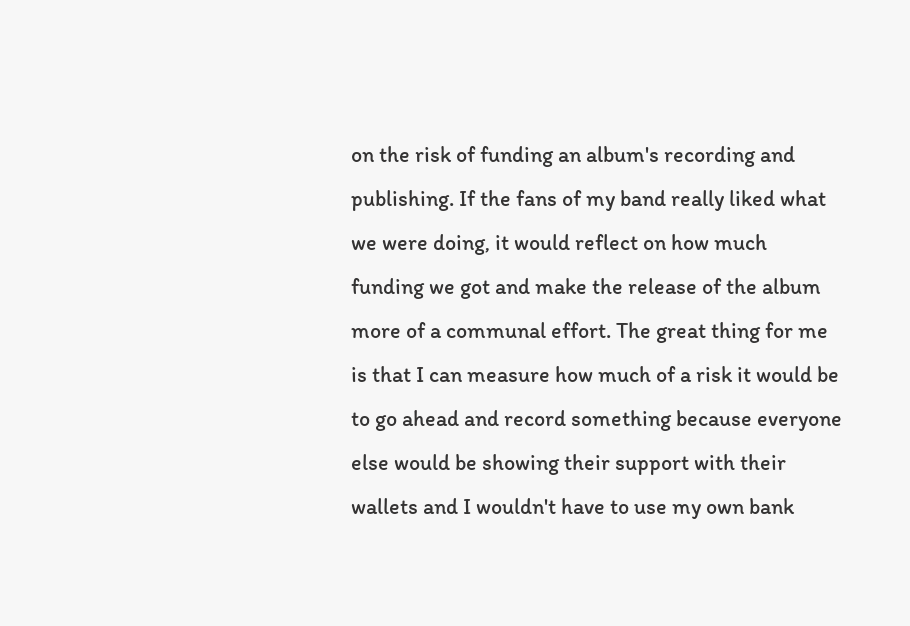on the risk of funding an album's recording and publishing. If the fans of my band really liked what we were doing, it would reflect on how much funding we got and make the release of the album more of a communal effort. The great thing for me is that I can measure how much of a risk it would be to go ahead and record something because everyone else would be showing their support with their wallets and I wouldn't have to use my own bank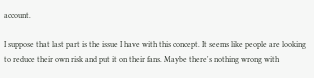account.

I suppose that last part is the issue I have with this concept. It seems like people are looking to reduce their own risk and put it on their fans. Maybe there's nothing wrong with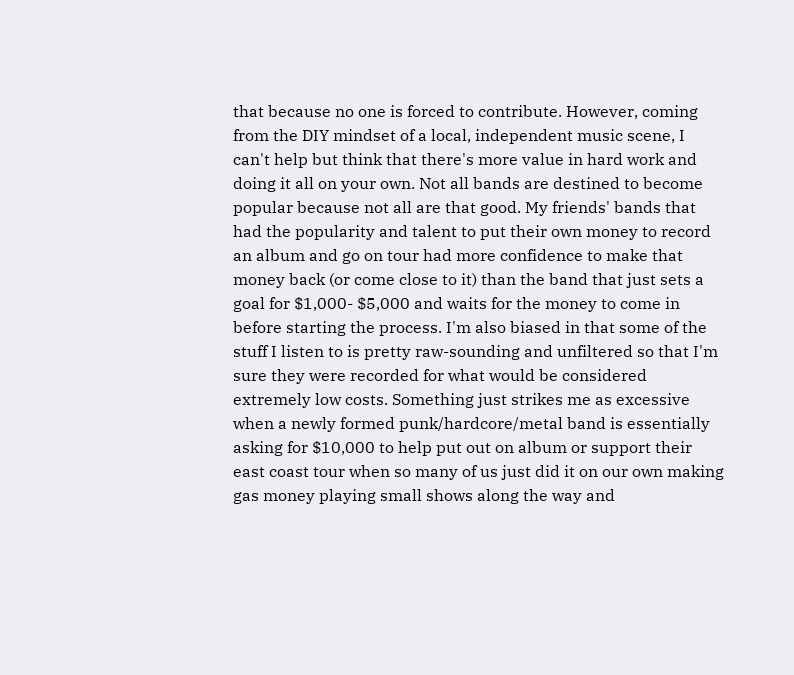that because no one is forced to contribute. However, coming from the DIY mindset of a local, independent music scene, I can't help but think that there's more value in hard work and doing it all on your own. Not all bands are destined to become popular because not all are that good. My friends' bands that had the popularity and talent to put their own money to record an album and go on tour had more confidence to make that money back (or come close to it) than the band that just sets a goal for $1,000- $5,000 and waits for the money to come in before starting the process. I'm also biased in that some of the stuff I listen to is pretty raw-sounding and unfiltered so that I'm sure they were recorded for what would be considered extremely low costs. Something just strikes me as excessive when a newly formed punk/hardcore/metal band is essentially asking for $10,000 to help put out on album or support their east coast tour when so many of us just did it on our own making gas money playing small shows along the way and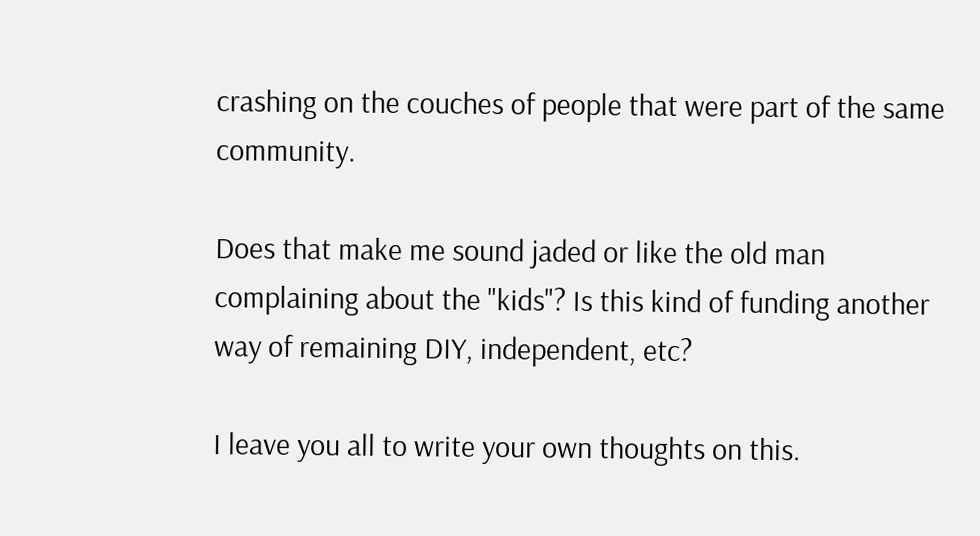crashing on the couches of people that were part of the same community.

Does that make me sound jaded or like the old man complaining about the "kids"? Is this kind of funding another way of remaining DIY, independent, etc?

I leave you all to write your own thoughts on this.